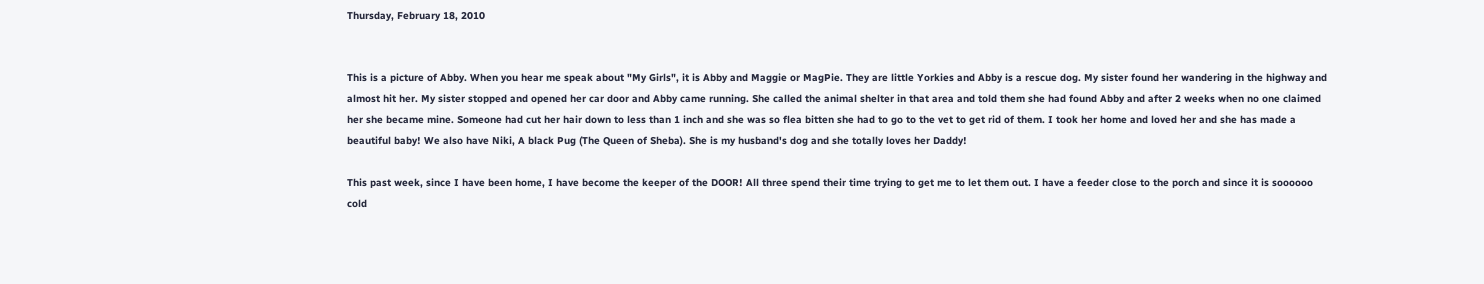Thursday, February 18, 2010


This is a picture of Abby. When you hear me speak about "My Girls", it is Abby and Maggie or MagPie. They are little Yorkies and Abby is a rescue dog. My sister found her wandering in the highway and almost hit her. My sister stopped and opened her car door and Abby came running. She called the animal shelter in that area and told them she had found Abby and after 2 weeks when no one claimed her she became mine. Someone had cut her hair down to less than 1 inch and she was so flea bitten she had to go to the vet to get rid of them. I took her home and loved her and she has made a beautiful baby! We also have Niki, A black Pug (The Queen of Sheba). She is my husband's dog and she totally loves her Daddy!

This past week, since I have been home, I have become the keeper of the DOOR! All three spend their time trying to get me to let them out. I have a feeder close to the porch and since it is soooooo cold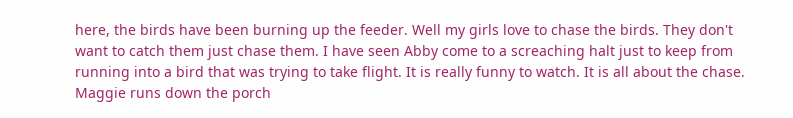here, the birds have been burning up the feeder. Well my girls love to chase the birds. They don't want to catch them just chase them. I have seen Abby come to a screaching halt just to keep from running into a bird that was trying to take flight. It is really funny to watch. It is all about the chase. Maggie runs down the porch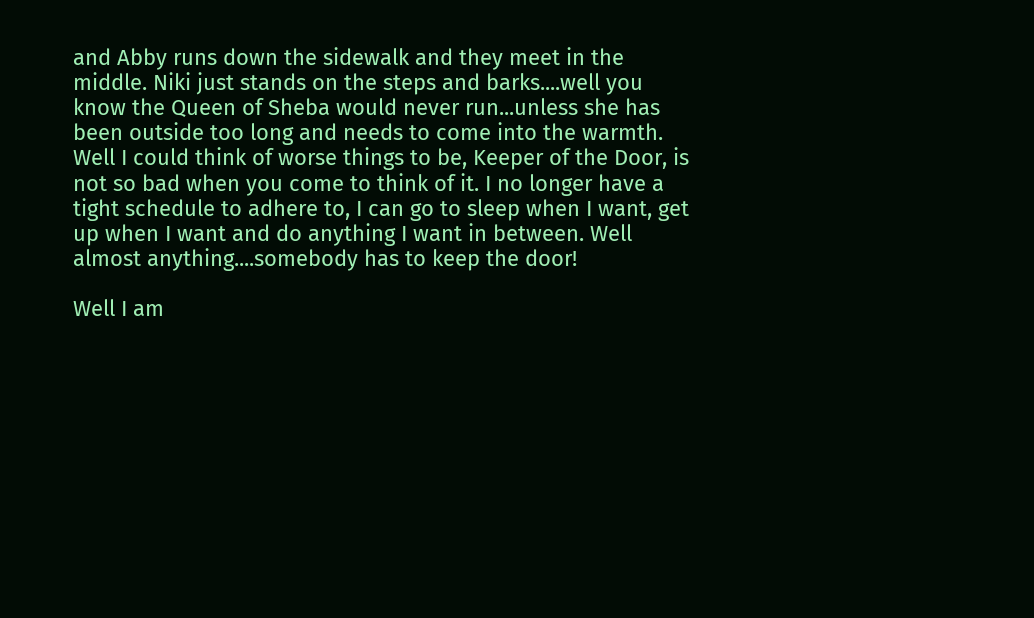and Abby runs down the sidewalk and they meet in the middle. Niki just stands on the steps and barks....well you know the Queen of Sheba would never run...unless she has been outside too long and needs to come into the warmth. Well I could think of worse things to be, Keeper of the Door, is not so bad when you come to think of it. I no longer have a tight schedule to adhere to, I can go to sleep when I want, get up when I want and do anything I want in between. Well almost anything....somebody has to keep the door!

Well I am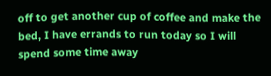off to get another cup of coffee and make the bed, I have errands to run today so I will spend some time away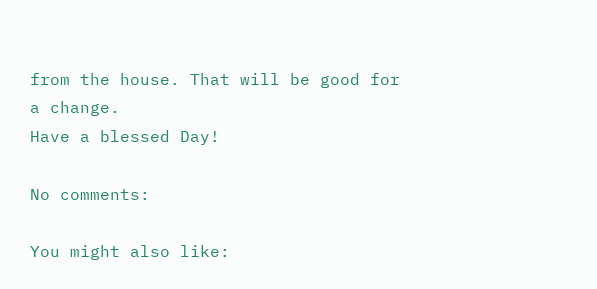from the house. That will be good for a change.
Have a blessed Day!

No comments:

You might also like: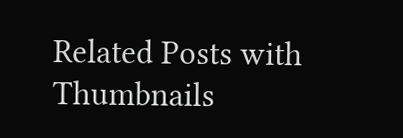Related Posts with Thumbnails